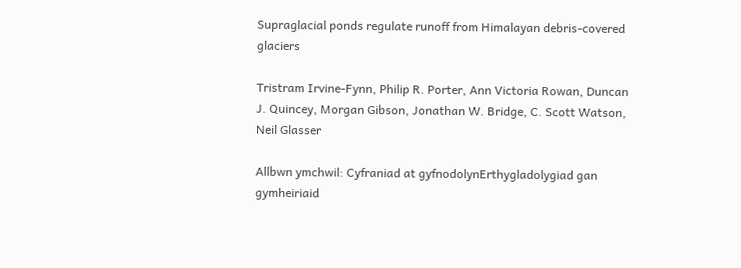Supraglacial ponds regulate runoff from Himalayan debris-covered glaciers

Tristram Irvine-Fynn, Philip R. Porter, Ann Victoria Rowan, Duncan J. Quincey, Morgan Gibson, Jonathan W. Bridge, C. Scott Watson, Neil Glasser

Allbwn ymchwil: Cyfraniad at gyfnodolynErthygladolygiad gan gymheiriaid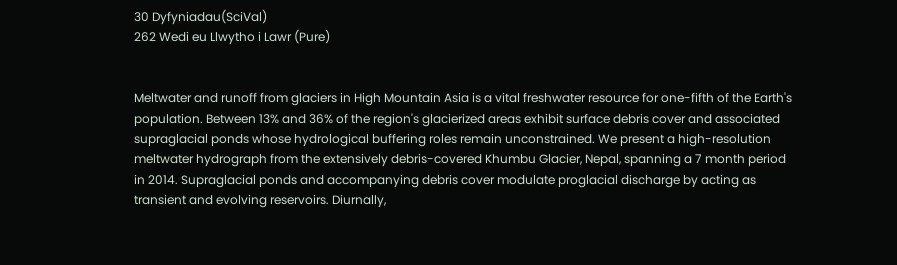30 Dyfyniadau(SciVal)
262 Wedi eu Llwytho i Lawr (Pure)


Meltwater and runoff from glaciers in High Mountain Asia is a vital freshwater resource for one-fifth of the Earth's population. Between 13% and 36% of the region's glacierized areas exhibit surface debris cover and associated supraglacial ponds whose hydrological buffering roles remain unconstrained. We present a high-resolution meltwater hydrograph from the extensively debris-covered Khumbu Glacier, Nepal, spanning a 7 month period in 2014. Supraglacial ponds and accompanying debris cover modulate proglacial discharge by acting as transient and evolving reservoirs. Diurnally,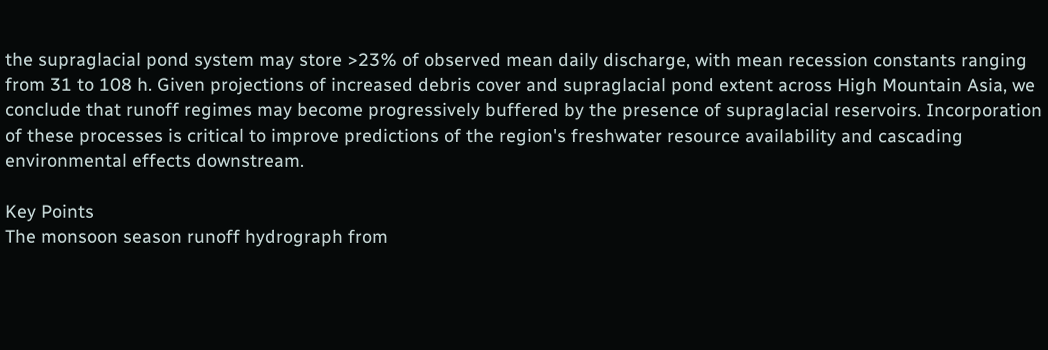the supraglacial pond system may store >23% of observed mean daily discharge, with mean recession constants ranging from 31 to 108 h. Given projections of increased debris cover and supraglacial pond extent across High Mountain Asia, we conclude that runoff regimes may become progressively buffered by the presence of supraglacial reservoirs. Incorporation of these processes is critical to improve predictions of the region's freshwater resource availability and cascading environmental effects downstream.

Key Points
The monsoon season runoff hydrograph from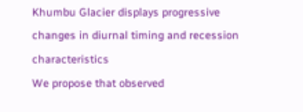Khumbu Glacier displays progressive changes in diurnal timing and recession characteristics
We propose that observed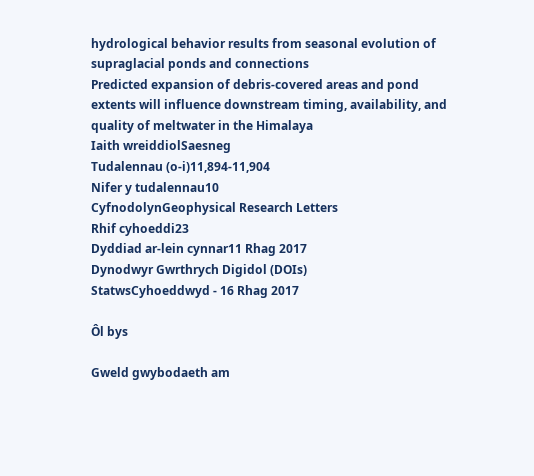hydrological behavior results from seasonal evolution of supraglacial ponds and connections
Predicted expansion of debris-covered areas and pond extents will influence downstream timing, availability, and quality of meltwater in the Himalaya
Iaith wreiddiolSaesneg
Tudalennau (o-i)11,894-11,904
Nifer y tudalennau10
CyfnodolynGeophysical Research Letters
Rhif cyhoeddi23
Dyddiad ar-lein cynnar11 Rhag 2017
Dynodwyr Gwrthrych Digidol (DOIs)
StatwsCyhoeddwyd - 16 Rhag 2017

Ôl bys

Gweld gwybodaeth am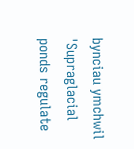bynciau ymchwil 'Supraglacial ponds regulate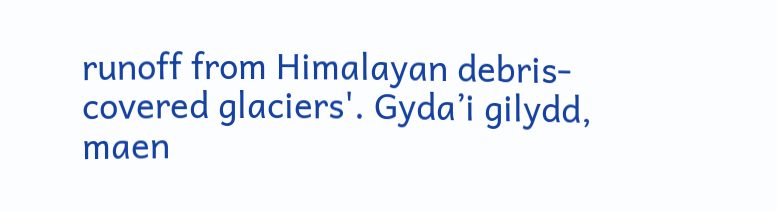runoff from Himalayan debris-covered glaciers'. Gyda’i gilydd, maen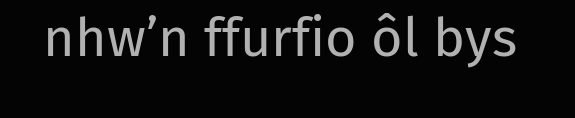nhw’n ffurfio ôl bys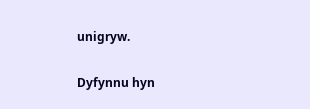unigryw.

Dyfynnu hyn